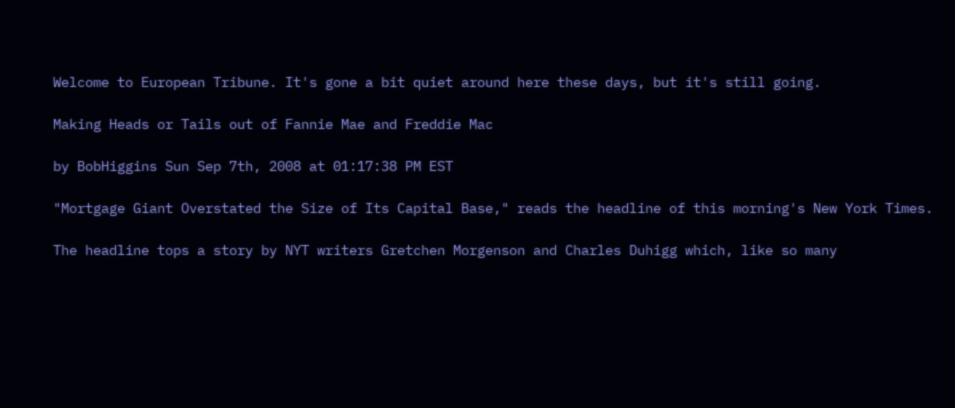Welcome to European Tribune. It's gone a bit quiet around here these days, but it's still going.

Making Heads or Tails out of Fannie Mae and Freddie Mac

by BobHiggins Sun Sep 7th, 2008 at 01:17:38 PM EST

"Mortgage Giant Overstated the Size of Its Capital Base," reads the headline of this morning's New York Times.

The headline tops a story by NYT writers Gretchen Morgenson and Charles Duhigg which, like so many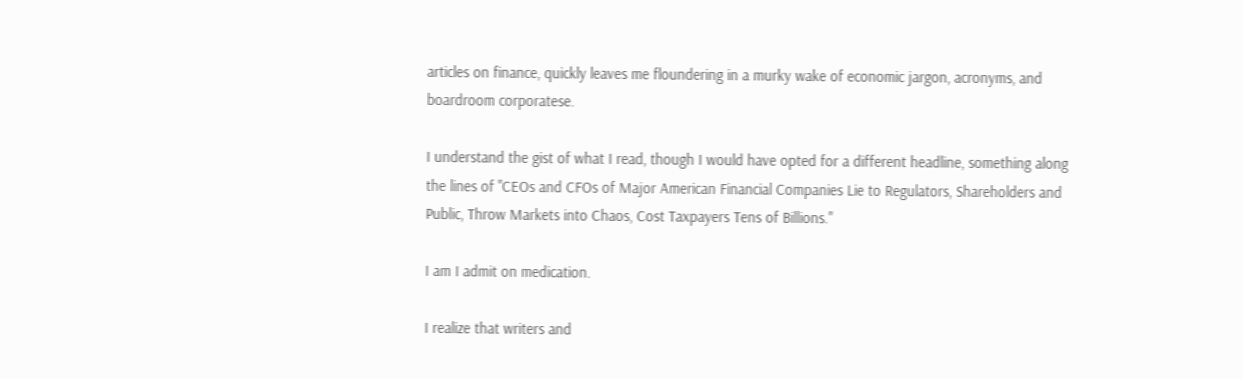articles on finance, quickly leaves me floundering in a murky wake of economic jargon, acronyms, and boardroom corporatese.

I understand the gist of what I read, though I would have opted for a different headline, something along the lines of "CEOs and CFOs of Major American Financial Companies Lie to Regulators, Shareholders and Public, Throw Markets into Chaos, Cost Taxpayers Tens of Billions."

I am I admit on medication.

I realize that writers and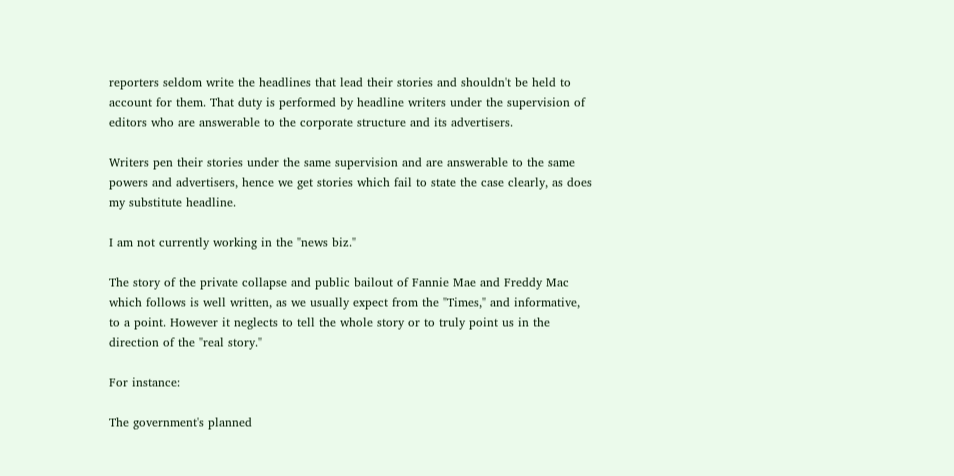reporters seldom write the headlines that lead their stories and shouldn't be held to account for them. That duty is performed by headline writers under the supervision of editors who are answerable to the corporate structure and its advertisers.

Writers pen their stories under the same supervision and are answerable to the same powers and advertisers, hence we get stories which fail to state the case clearly, as does my substitute headline.

I am not currently working in the "news biz."

The story of the private collapse and public bailout of Fannie Mae and Freddy Mac which follows is well written, as we usually expect from the "Times," and informative, to a point. However it neglects to tell the whole story or to truly point us in the direction of the "real story."

For instance:

The government's planned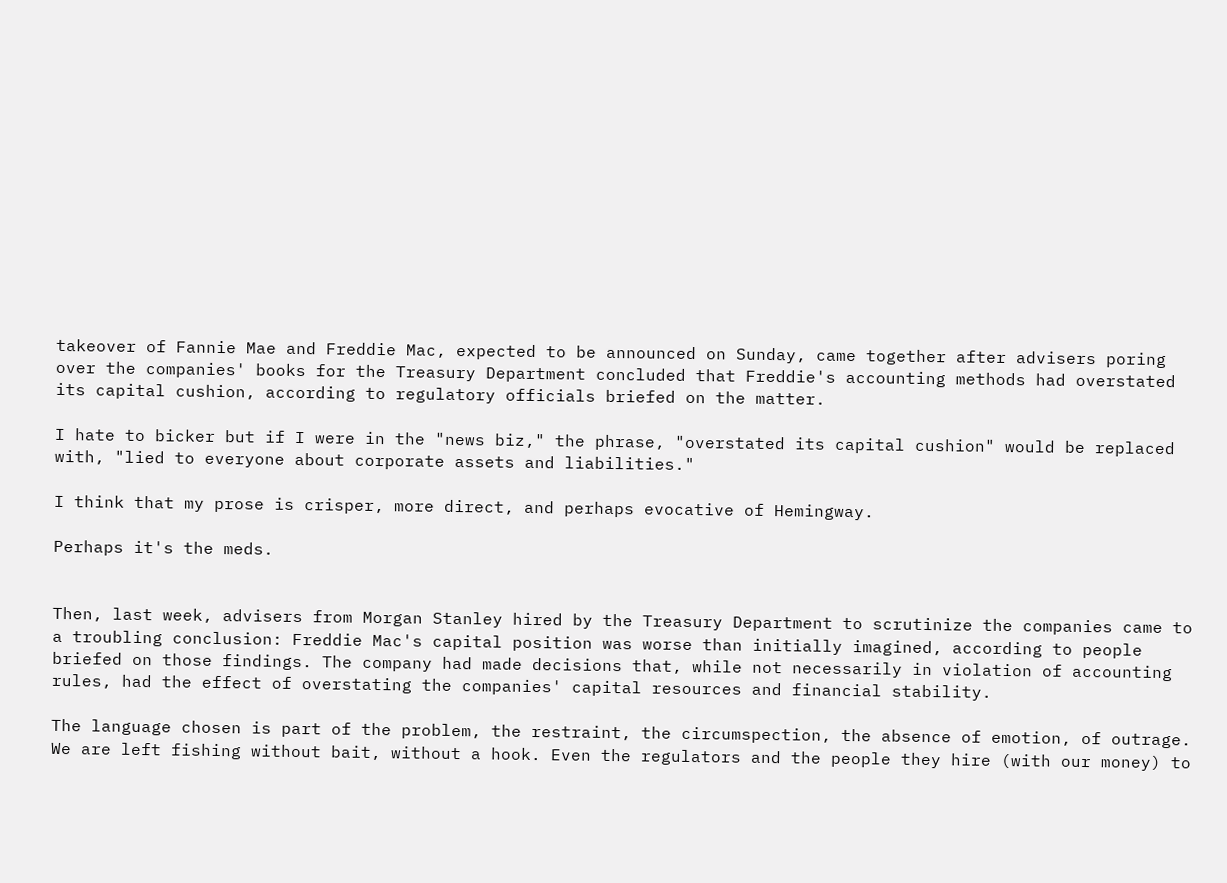takeover of Fannie Mae and Freddie Mac, expected to be announced on Sunday, came together after advisers poring over the companies' books for the Treasury Department concluded that Freddie's accounting methods had overstated its capital cushion, according to regulatory officials briefed on the matter.

I hate to bicker but if I were in the "news biz," the phrase, "overstated its capital cushion" would be replaced with, "lied to everyone about corporate assets and liabilities."

I think that my prose is crisper, more direct, and perhaps evocative of Hemingway.

Perhaps it's the meds.


Then, last week, advisers from Morgan Stanley hired by the Treasury Department to scrutinize the companies came to a troubling conclusion: Freddie Mac's capital position was worse than initially imagined, according to people briefed on those findings. The company had made decisions that, while not necessarily in violation of accounting rules, had the effect of overstating the companies' capital resources and financial stability.

The language chosen is part of the problem, the restraint, the circumspection, the absence of emotion, of outrage. We are left fishing without bait, without a hook. Even the regulators and the people they hire (with our money) to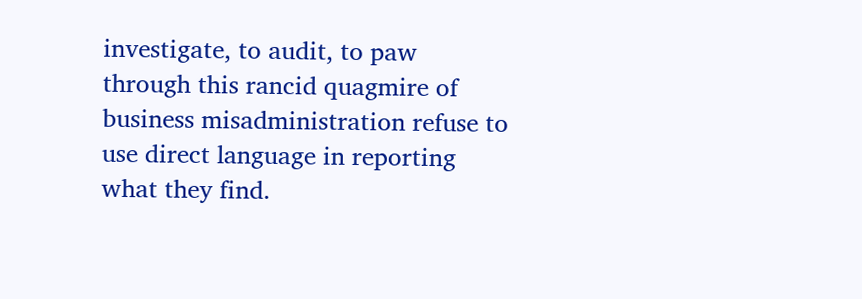investigate, to audit, to paw through this rancid quagmire of business misadministration refuse to use direct language in reporting what they find.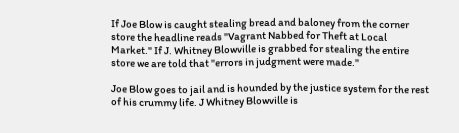If Joe Blow is caught stealing bread and baloney from the corner store the headline reads "Vagrant Nabbed for Theft at Local Market." If J. Whitney Blowville is grabbed for stealing the entire store we are told that "errors in judgment were made."

Joe Blow goes to jail and is hounded by the justice system for the rest of his crummy life. J Whitney Blowville is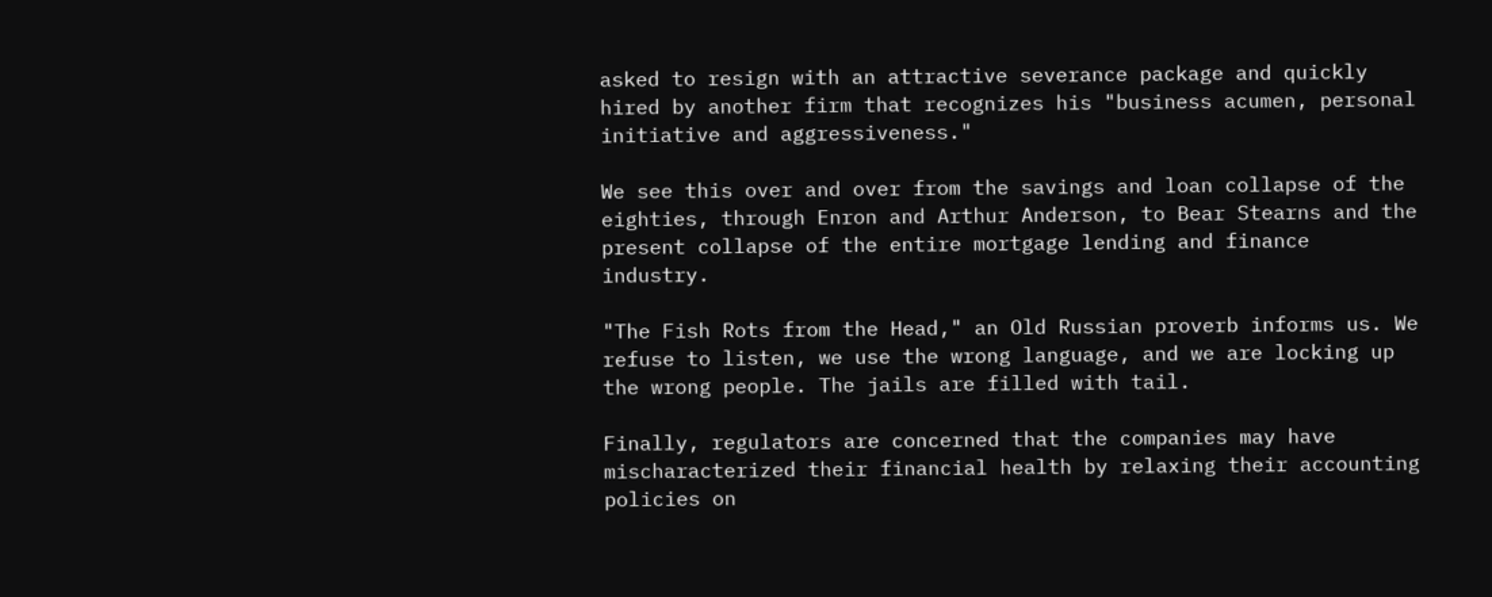asked to resign with an attractive severance package and quickly hired by another firm that recognizes his "business acumen, personal initiative and aggressiveness."

We see this over and over from the savings and loan collapse of the eighties, through Enron and Arthur Anderson, to Bear Stearns and the present collapse of the entire mortgage lending and finance industry.

"The Fish Rots from the Head," an Old Russian proverb informs us. We refuse to listen, we use the wrong language, and we are locking up the wrong people. The jails are filled with tail.

Finally, regulators are concerned that the companies may have mischaracterized their financial health by relaxing their accounting policies on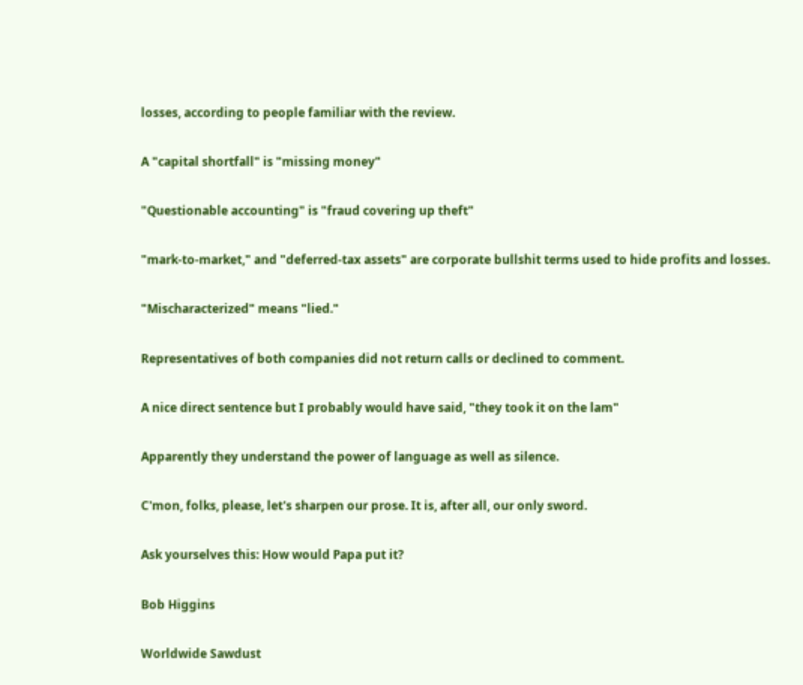losses, according to people familiar with the review.

A "capital shortfall" is "missing money"

"Questionable accounting" is "fraud covering up theft"

"mark-to-market," and "deferred-tax assets" are corporate bullshit terms used to hide profits and losses.

"Mischaracterized" means "lied."

Representatives of both companies did not return calls or declined to comment.

A nice direct sentence but I probably would have said, "they took it on the lam"

Apparently they understand the power of language as well as silence.

C'mon, folks, please, let's sharpen our prose. It is, after all, our only sword.

Ask yourselves this: How would Papa put it?

Bob Higgins

Worldwide Sawdust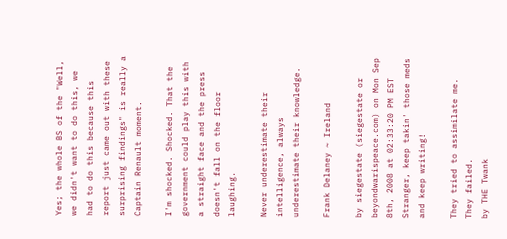Yes; the whole BS of the "Well, we didn't want to do this, we had to do this because this report just came out with these surprising findings" is really a Captain Renault moment.

I'm shocked. Shocked. That the government could play this with a straight face and the press doesn't fall on the floor laughing.

Never underestimate their intelligence, always underestimate their knowledge.

Frank Delaney ~ Ireland

by siegestate (siegestate or beyondwarispeace.com) on Mon Sep 8th, 2008 at 02:33:20 PM EST
Stranger, keep takin' those meds and keep writing!

They tried to assimilate me. They failed.
by THE Twank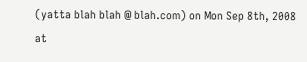(yatta blah blah @ blah.com) on Mon Sep 8th, 2008 at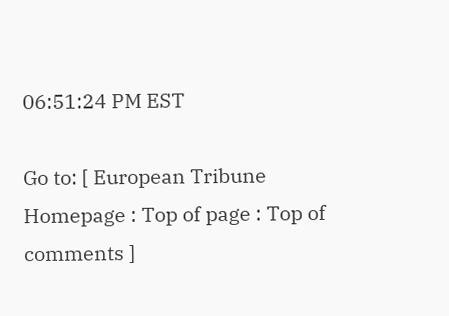06:51:24 PM EST

Go to: [ European Tribune Homepage : Top of page : Top of comments ]